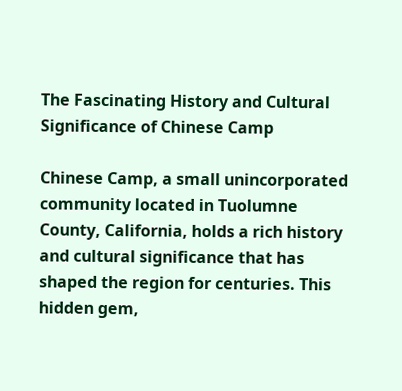The Fascinating History and Cultural Significance of Chinese Camp

Chinese Camp, a small unincorporated community located in Tuolumne County, California, holds a rich history and cultural significance that has shaped the region for centuries. This hidden gem,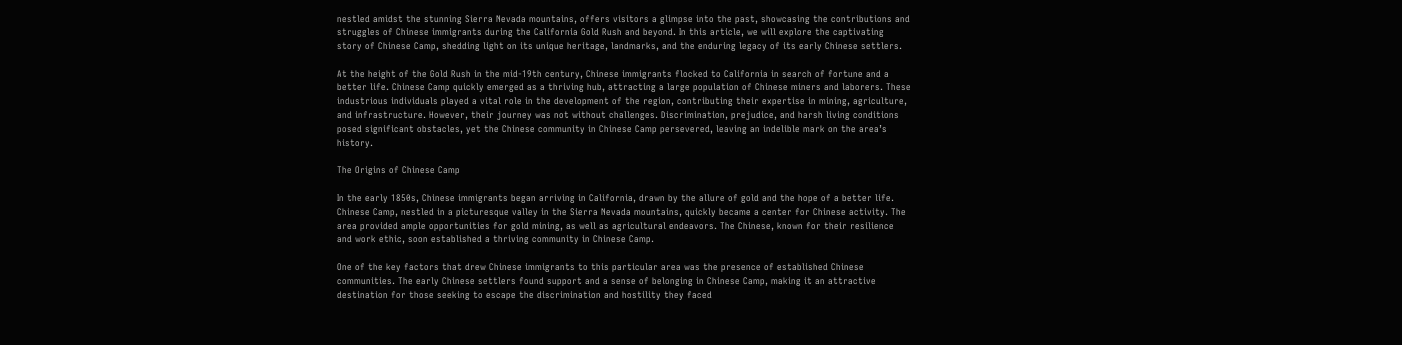nestled amidst the stunning Sierra Nevada mountains, offers visitors a glimpse into the past, showcasing the contributions and struggles of Chinese immigrants during the California Gold Rush and beyond. In this article, we will explore the captivating story of Chinese Camp, shedding light on its unique heritage, landmarks, and the enduring legacy of its early Chinese settlers.

At the height of the Gold Rush in the mid-19th century, Chinese immigrants flocked to California in search of fortune and a better life. Chinese Camp quickly emerged as a thriving hub, attracting a large population of Chinese miners and laborers. These industrious individuals played a vital role in the development of the region, contributing their expertise in mining, agriculture, and infrastructure. However, their journey was not without challenges. Discrimination, prejudice, and harsh living conditions posed significant obstacles, yet the Chinese community in Chinese Camp persevered, leaving an indelible mark on the area’s history.

The Origins of Chinese Camp

In the early 1850s, Chinese immigrants began arriving in California, drawn by the allure of gold and the hope of a better life. Chinese Camp, nestled in a picturesque valley in the Sierra Nevada mountains, quickly became a center for Chinese activity. The area provided ample opportunities for gold mining, as well as agricultural endeavors. The Chinese, known for their resilience and work ethic, soon established a thriving community in Chinese Camp.

One of the key factors that drew Chinese immigrants to this particular area was the presence of established Chinese communities. The early Chinese settlers found support and a sense of belonging in Chinese Camp, making it an attractive destination for those seeking to escape the discrimination and hostility they faced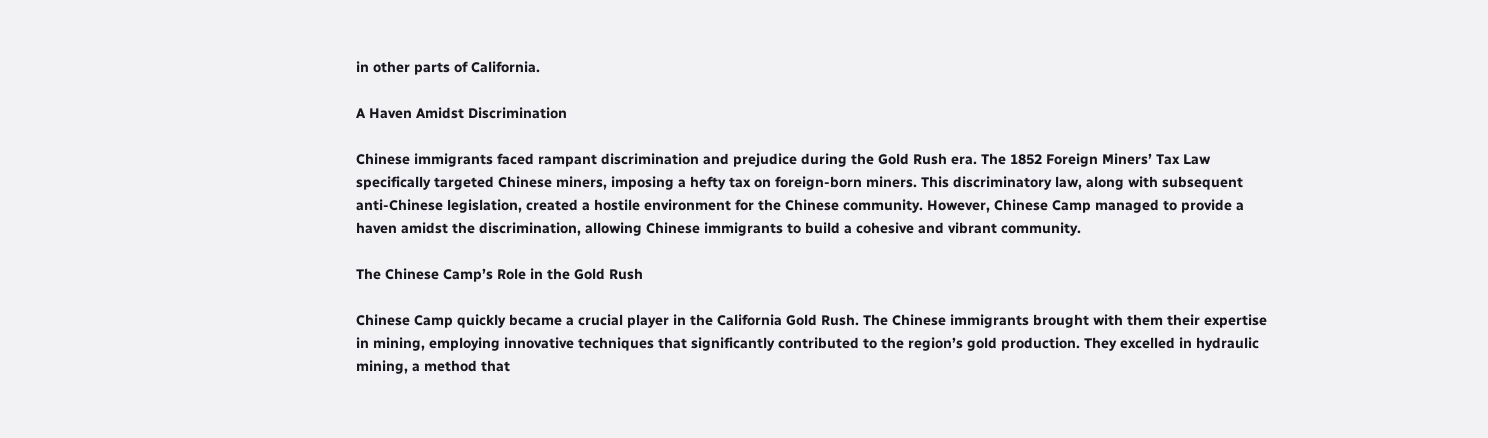in other parts of California.

A Haven Amidst Discrimination

Chinese immigrants faced rampant discrimination and prejudice during the Gold Rush era. The 1852 Foreign Miners’ Tax Law specifically targeted Chinese miners, imposing a hefty tax on foreign-born miners. This discriminatory law, along with subsequent anti-Chinese legislation, created a hostile environment for the Chinese community. However, Chinese Camp managed to provide a haven amidst the discrimination, allowing Chinese immigrants to build a cohesive and vibrant community.

The Chinese Camp’s Role in the Gold Rush

Chinese Camp quickly became a crucial player in the California Gold Rush. The Chinese immigrants brought with them their expertise in mining, employing innovative techniques that significantly contributed to the region’s gold production. They excelled in hydraulic mining, a method that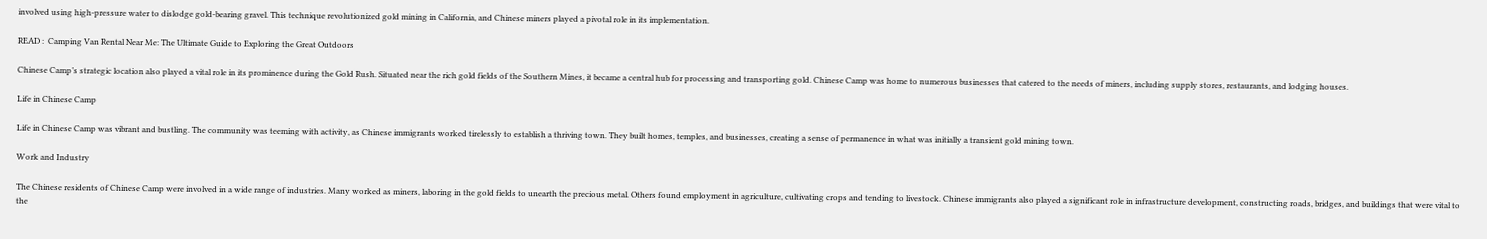involved using high-pressure water to dislodge gold-bearing gravel. This technique revolutionized gold mining in California, and Chinese miners played a pivotal role in its implementation.

READ :  Camping Van Rental Near Me: The Ultimate Guide to Exploring the Great Outdoors

Chinese Camp’s strategic location also played a vital role in its prominence during the Gold Rush. Situated near the rich gold fields of the Southern Mines, it became a central hub for processing and transporting gold. Chinese Camp was home to numerous businesses that catered to the needs of miners, including supply stores, restaurants, and lodging houses.

Life in Chinese Camp

Life in Chinese Camp was vibrant and bustling. The community was teeming with activity, as Chinese immigrants worked tirelessly to establish a thriving town. They built homes, temples, and businesses, creating a sense of permanence in what was initially a transient gold mining town.

Work and Industry

The Chinese residents of Chinese Camp were involved in a wide range of industries. Many worked as miners, laboring in the gold fields to unearth the precious metal. Others found employment in agriculture, cultivating crops and tending to livestock. Chinese immigrants also played a significant role in infrastructure development, constructing roads, bridges, and buildings that were vital to the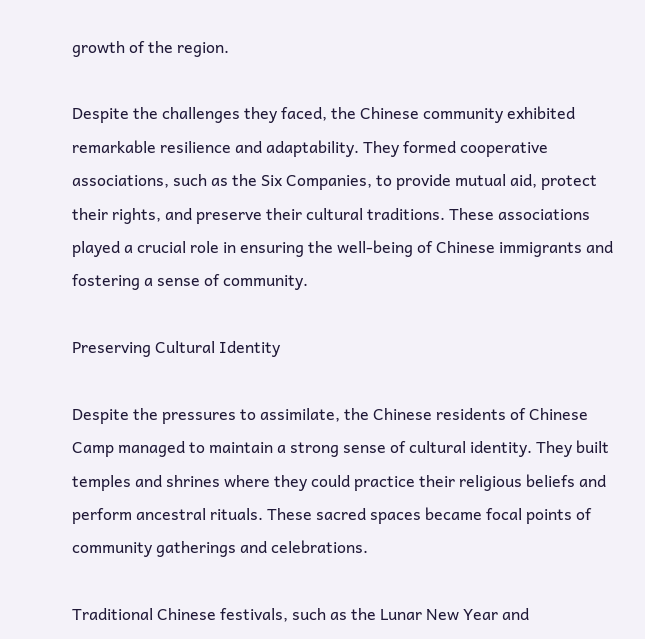growth of the region.

Despite the challenges they faced, the Chinese community exhibited remarkable resilience and adaptability. They formed cooperative associations, such as the Six Companies, to provide mutual aid, protect their rights, and preserve their cultural traditions. These associations played a crucial role in ensuring the well-being of Chinese immigrants and fostering a sense of community.

Preserving Cultural Identity

Despite the pressures to assimilate, the Chinese residents of Chinese Camp managed to maintain a strong sense of cultural identity. They built temples and shrines where they could practice their religious beliefs and perform ancestral rituals. These sacred spaces became focal points of community gatherings and celebrations.

Traditional Chinese festivals, such as the Lunar New Year and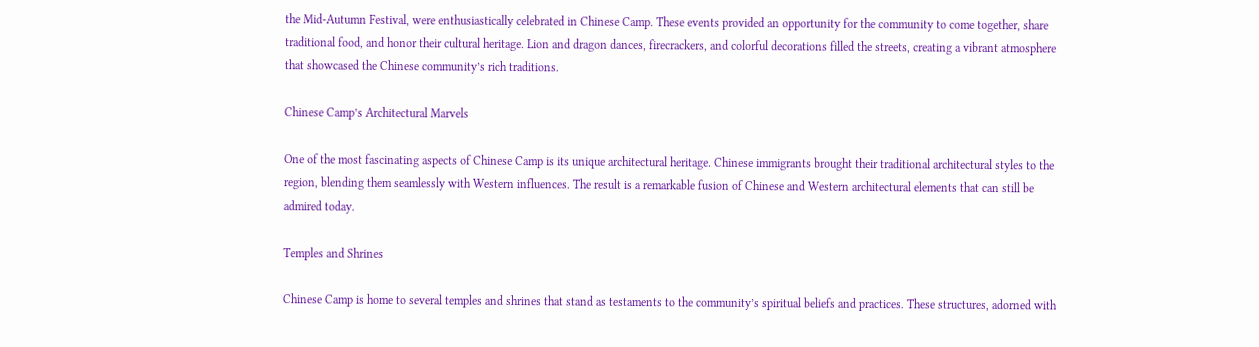the Mid-Autumn Festival, were enthusiastically celebrated in Chinese Camp. These events provided an opportunity for the community to come together, share traditional food, and honor their cultural heritage. Lion and dragon dances, firecrackers, and colorful decorations filled the streets, creating a vibrant atmosphere that showcased the Chinese community’s rich traditions.

Chinese Camp’s Architectural Marvels

One of the most fascinating aspects of Chinese Camp is its unique architectural heritage. Chinese immigrants brought their traditional architectural styles to the region, blending them seamlessly with Western influences. The result is a remarkable fusion of Chinese and Western architectural elements that can still be admired today.

Temples and Shrines

Chinese Camp is home to several temples and shrines that stand as testaments to the community’s spiritual beliefs and practices. These structures, adorned with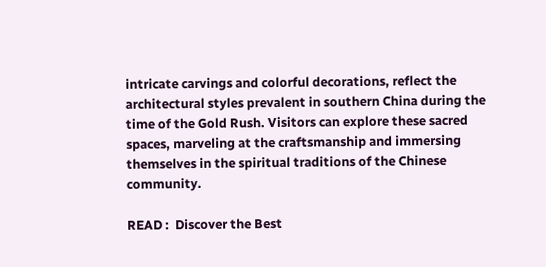intricate carvings and colorful decorations, reflect the architectural styles prevalent in southern China during the time of the Gold Rush. Visitors can explore these sacred spaces, marveling at the craftsmanship and immersing themselves in the spiritual traditions of the Chinese community.

READ :  Discover the Best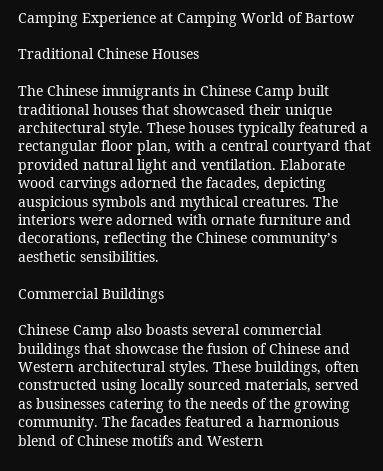Camping Experience at Camping World of Bartow

Traditional Chinese Houses

The Chinese immigrants in Chinese Camp built traditional houses that showcased their unique architectural style. These houses typically featured a rectangular floor plan, with a central courtyard that provided natural light and ventilation. Elaborate wood carvings adorned the facades, depicting auspicious symbols and mythical creatures. The interiors were adorned with ornate furniture and decorations, reflecting the Chinese community’s aesthetic sensibilities.

Commercial Buildings

Chinese Camp also boasts several commercial buildings that showcase the fusion of Chinese and Western architectural styles. These buildings, often constructed using locally sourced materials, served as businesses catering to the needs of the growing community. The facades featured a harmonious blend of Chinese motifs and Western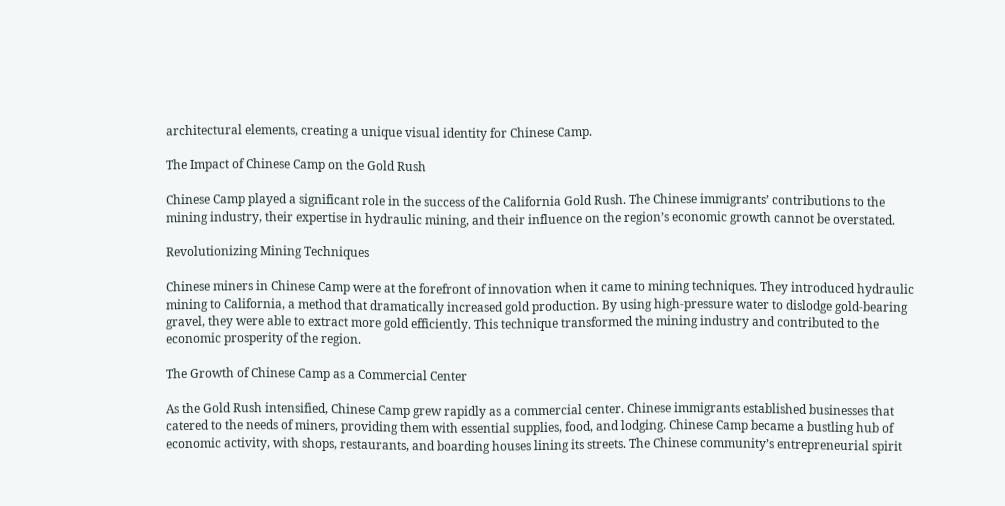architectural elements, creating a unique visual identity for Chinese Camp.

The Impact of Chinese Camp on the Gold Rush

Chinese Camp played a significant role in the success of the California Gold Rush. The Chinese immigrants’ contributions to the mining industry, their expertise in hydraulic mining, and their influence on the region’s economic growth cannot be overstated.

Revolutionizing Mining Techniques

Chinese miners in Chinese Camp were at the forefront of innovation when it came to mining techniques. They introduced hydraulic mining to California, a method that dramatically increased gold production. By using high-pressure water to dislodge gold-bearing gravel, they were able to extract more gold efficiently. This technique transformed the mining industry and contributed to the economic prosperity of the region.

The Growth of Chinese Camp as a Commercial Center

As the Gold Rush intensified, Chinese Camp grew rapidly as a commercial center. Chinese immigrants established businesses that catered to the needs of miners, providing them with essential supplies, food, and lodging. Chinese Camp became a bustling hub of economic activity, with shops, restaurants, and boarding houses lining its streets. The Chinese community’s entrepreneurial spirit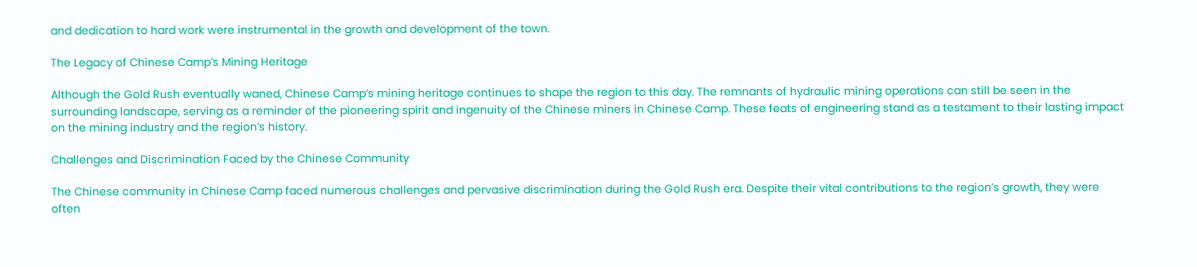and dedication to hard work were instrumental in the growth and development of the town.

The Legacy of Chinese Camp’s Mining Heritage

Although the Gold Rush eventually waned, Chinese Camp’s mining heritage continues to shape the region to this day. The remnants of hydraulic mining operations can still be seen in the surrounding landscape, serving as a reminder of the pioneering spirit and ingenuity of the Chinese miners in Chinese Camp. These feats of engineering stand as a testament to their lasting impact on the mining industry and the region’s history.

Challenges and Discrimination Faced by the Chinese Community

The Chinese community in Chinese Camp faced numerous challenges and pervasive discrimination during the Gold Rush era. Despite their vital contributions to the region’s growth, they were often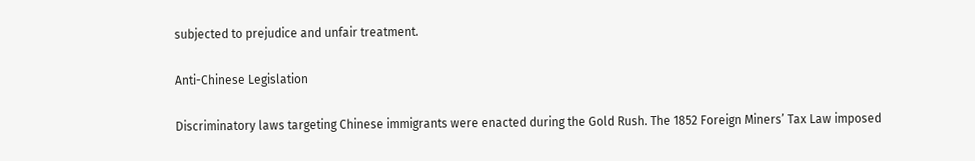subjected to prejudice and unfair treatment.

Anti-Chinese Legislation

Discriminatory laws targeting Chinese immigrants were enacted during the Gold Rush. The 1852 Foreign Miners’ Tax Law imposed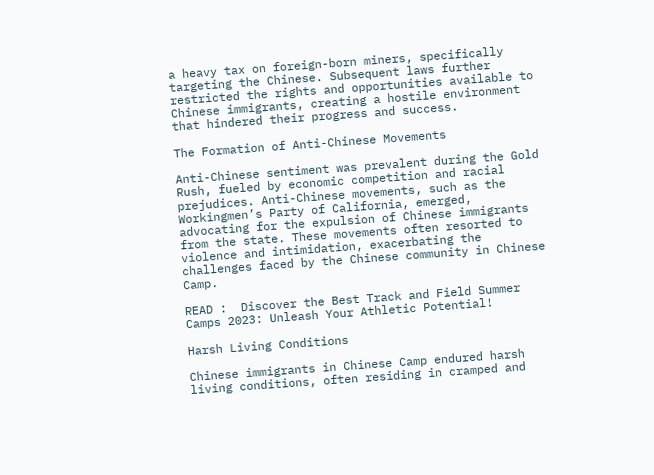a heavy tax on foreign-born miners, specifically targeting the Chinese. Subsequent laws further restricted the rights and opportunities available to Chinese immigrants, creating a hostile environment that hindered their progress and success.

The Formation of Anti-Chinese Movements

Anti-Chinese sentiment was prevalent during the Gold Rush, fueled by economic competition and racial prejudices. Anti-Chinese movements, such as the Workingmen’s Party of California, emerged, advocating for the expulsion of Chinese immigrants from the state. These movements often resorted to violence and intimidation, exacerbating the challenges faced by the Chinese community in Chinese Camp.

READ :  Discover the Best Track and Field Summer Camps 2023: Unleash Your Athletic Potential!

Harsh Living Conditions

Chinese immigrants in Chinese Camp endured harsh living conditions, often residing in cramped and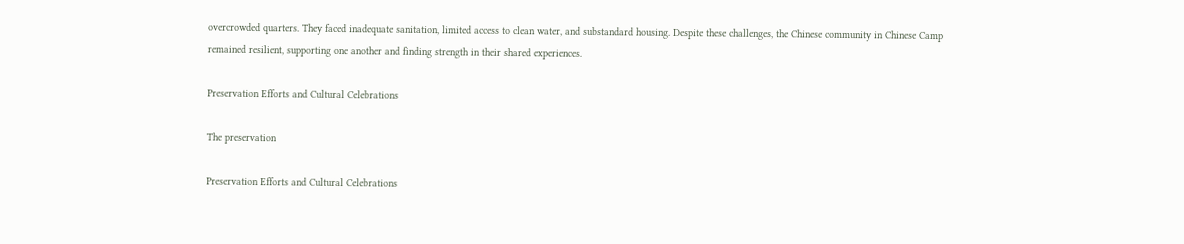overcrowded quarters. They faced inadequate sanitation, limited access to clean water, and substandard housing. Despite these challenges, the Chinese community in Chinese Camp remained resilient, supporting one another and finding strength in their shared experiences.

Preservation Efforts and Cultural Celebrations

The preservation

Preservation Efforts and Cultural Celebrations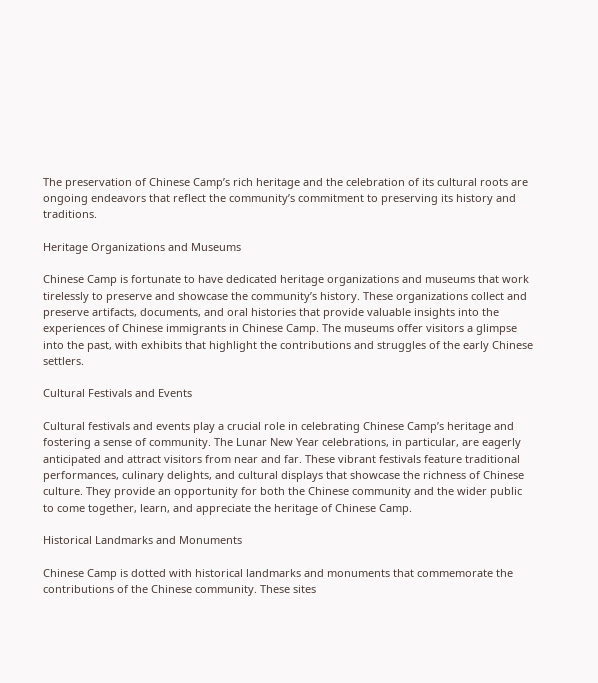The preservation of Chinese Camp’s rich heritage and the celebration of its cultural roots are ongoing endeavors that reflect the community’s commitment to preserving its history and traditions.

Heritage Organizations and Museums

Chinese Camp is fortunate to have dedicated heritage organizations and museums that work tirelessly to preserve and showcase the community’s history. These organizations collect and preserve artifacts, documents, and oral histories that provide valuable insights into the experiences of Chinese immigrants in Chinese Camp. The museums offer visitors a glimpse into the past, with exhibits that highlight the contributions and struggles of the early Chinese settlers.

Cultural Festivals and Events

Cultural festivals and events play a crucial role in celebrating Chinese Camp’s heritage and fostering a sense of community. The Lunar New Year celebrations, in particular, are eagerly anticipated and attract visitors from near and far. These vibrant festivals feature traditional performances, culinary delights, and cultural displays that showcase the richness of Chinese culture. They provide an opportunity for both the Chinese community and the wider public to come together, learn, and appreciate the heritage of Chinese Camp.

Historical Landmarks and Monuments

Chinese Camp is dotted with historical landmarks and monuments that commemorate the contributions of the Chinese community. These sites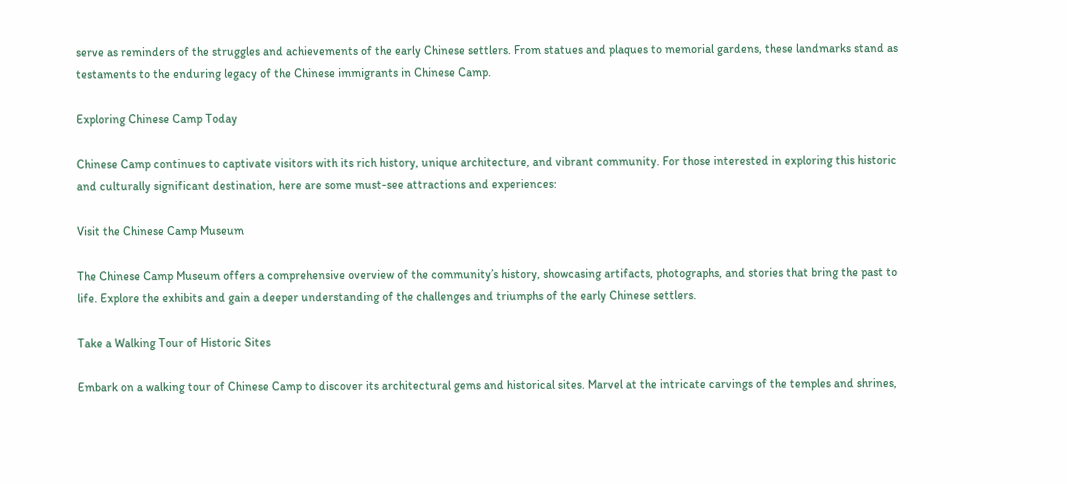serve as reminders of the struggles and achievements of the early Chinese settlers. From statues and plaques to memorial gardens, these landmarks stand as testaments to the enduring legacy of the Chinese immigrants in Chinese Camp.

Exploring Chinese Camp Today

Chinese Camp continues to captivate visitors with its rich history, unique architecture, and vibrant community. For those interested in exploring this historic and culturally significant destination, here are some must-see attractions and experiences:

Visit the Chinese Camp Museum

The Chinese Camp Museum offers a comprehensive overview of the community’s history, showcasing artifacts, photographs, and stories that bring the past to life. Explore the exhibits and gain a deeper understanding of the challenges and triumphs of the early Chinese settlers.

Take a Walking Tour of Historic Sites

Embark on a walking tour of Chinese Camp to discover its architectural gems and historical sites. Marvel at the intricate carvings of the temples and shrines,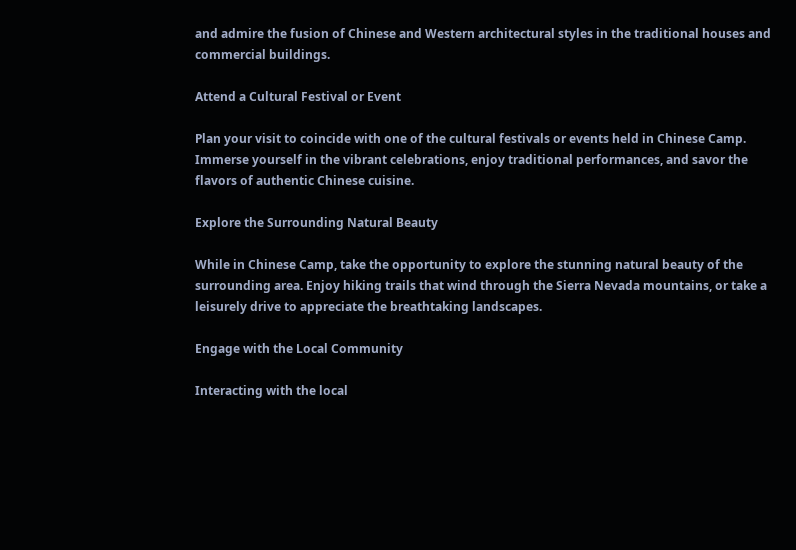and admire the fusion of Chinese and Western architectural styles in the traditional houses and commercial buildings.

Attend a Cultural Festival or Event

Plan your visit to coincide with one of the cultural festivals or events held in Chinese Camp. Immerse yourself in the vibrant celebrations, enjoy traditional performances, and savor the flavors of authentic Chinese cuisine.

Explore the Surrounding Natural Beauty

While in Chinese Camp, take the opportunity to explore the stunning natural beauty of the surrounding area. Enjoy hiking trails that wind through the Sierra Nevada mountains, or take a leisurely drive to appreciate the breathtaking landscapes.

Engage with the Local Community

Interacting with the local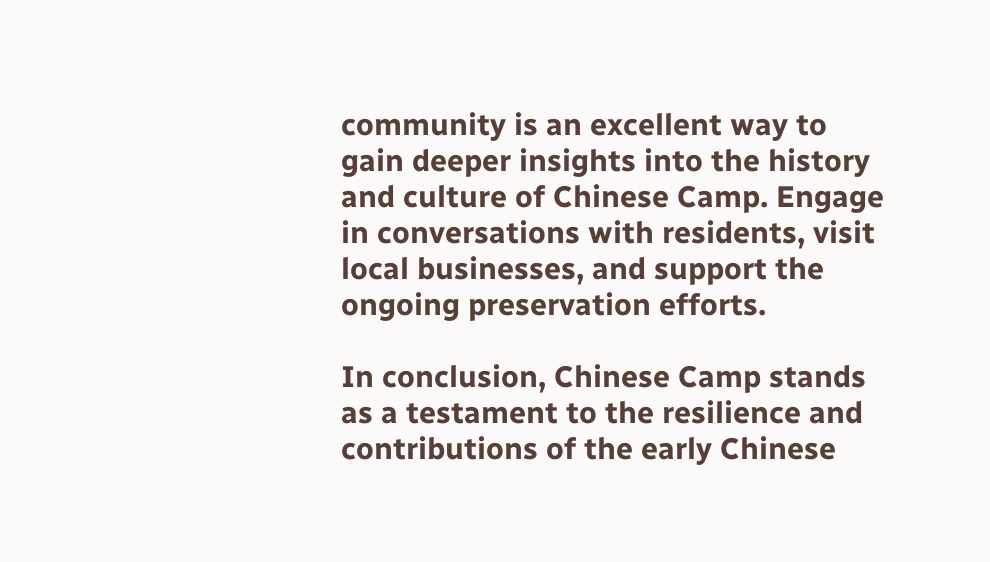community is an excellent way to gain deeper insights into the history and culture of Chinese Camp. Engage in conversations with residents, visit local businesses, and support the ongoing preservation efforts.

In conclusion, Chinese Camp stands as a testament to the resilience and contributions of the early Chinese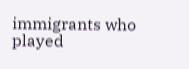immigrants who played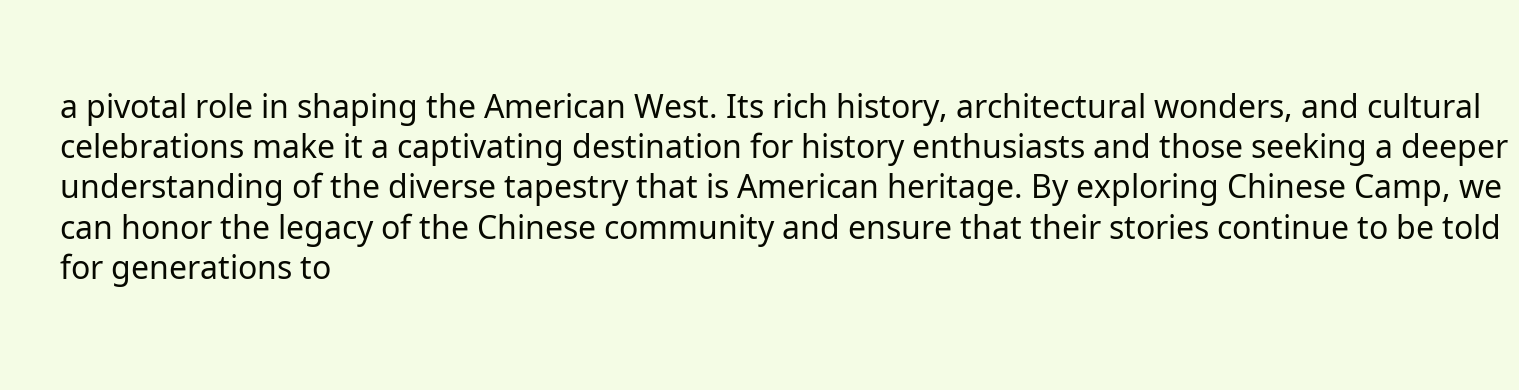a pivotal role in shaping the American West. Its rich history, architectural wonders, and cultural celebrations make it a captivating destination for history enthusiasts and those seeking a deeper understanding of the diverse tapestry that is American heritage. By exploring Chinese Camp, we can honor the legacy of the Chinese community and ensure that their stories continue to be told for generations to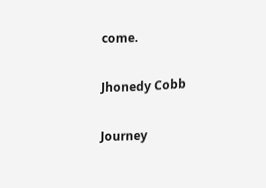come.

Jhonedy Cobb

Journey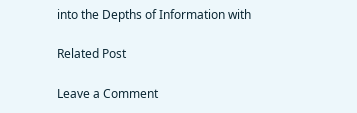into the Depths of Information with

Related Post

Leave a Comment